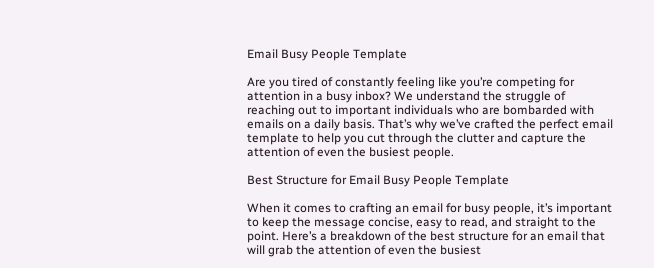Email Busy People Template

Are you tired of constantly feeling like you’re competing for attention in a busy inbox? We understand the struggle of reaching out to important individuals who are bombarded with emails on a daily basis. That’s why we’ve crafted the perfect email template to help you cut through the clutter and capture the attention of even the busiest people.

Best Structure for Email Busy People Template

When it comes to crafting an email for busy people, it’s important to keep the message concise, easy to read, and straight to the point. Here’s a breakdown of the best structure for an email that will grab the attention of even the busiest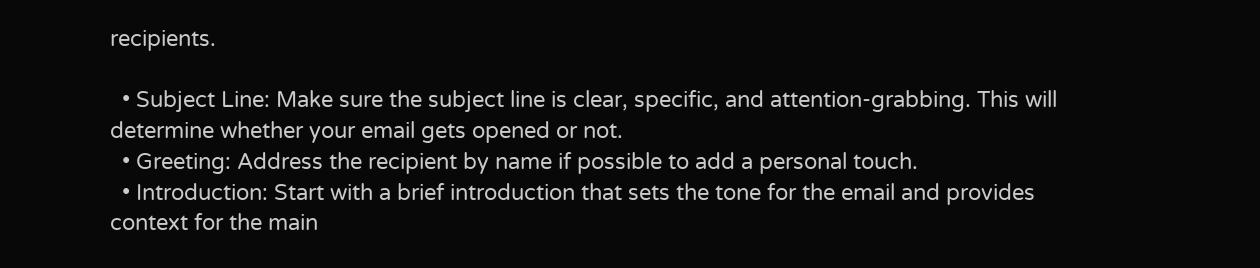recipients.

  • Subject Line: Make sure the subject line is clear, specific, and attention-grabbing. This will determine whether your email gets opened or not.
  • Greeting: Address the recipient by name if possible to add a personal touch.
  • Introduction: Start with a brief introduction that sets the tone for the email and provides context for the main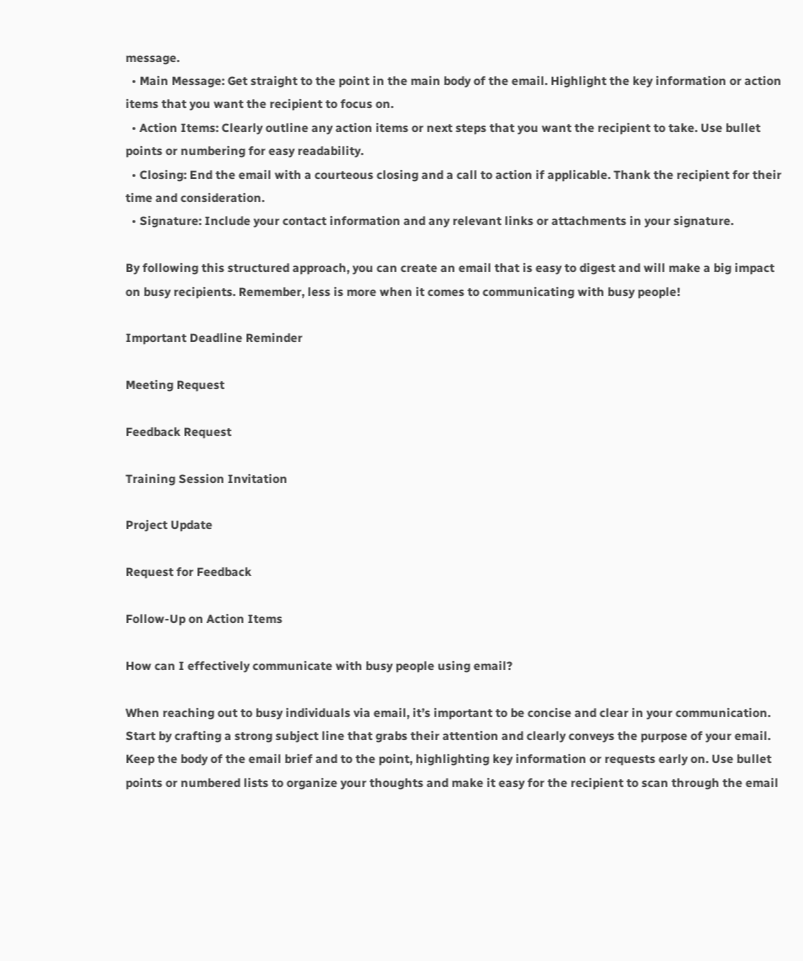message.
  • Main Message: Get straight to the point in the main body of the email. Highlight the key information or action items that you want the recipient to focus on.
  • Action Items: Clearly outline any action items or next steps that you want the recipient to take. Use bullet points or numbering for easy readability.
  • Closing: End the email with a courteous closing and a call to action if applicable. Thank the recipient for their time and consideration.
  • Signature: Include your contact information and any relevant links or attachments in your signature.

By following this structured approach, you can create an email that is easy to digest and will make a big impact on busy recipients. Remember, less is more when it comes to communicating with busy people!

Important Deadline Reminder

Meeting Request

Feedback Request

Training Session Invitation

Project Update

Request for Feedback

Follow-Up on Action Items

How can I effectively communicate with busy people using email?

When reaching out to busy individuals via email, it’s important to be concise and clear in your communication. Start by crafting a strong subject line that grabs their attention and clearly conveys the purpose of your email. Keep the body of the email brief and to the point, highlighting key information or requests early on. Use bullet points or numbered lists to organize your thoughts and make it easy for the recipient to scan through the email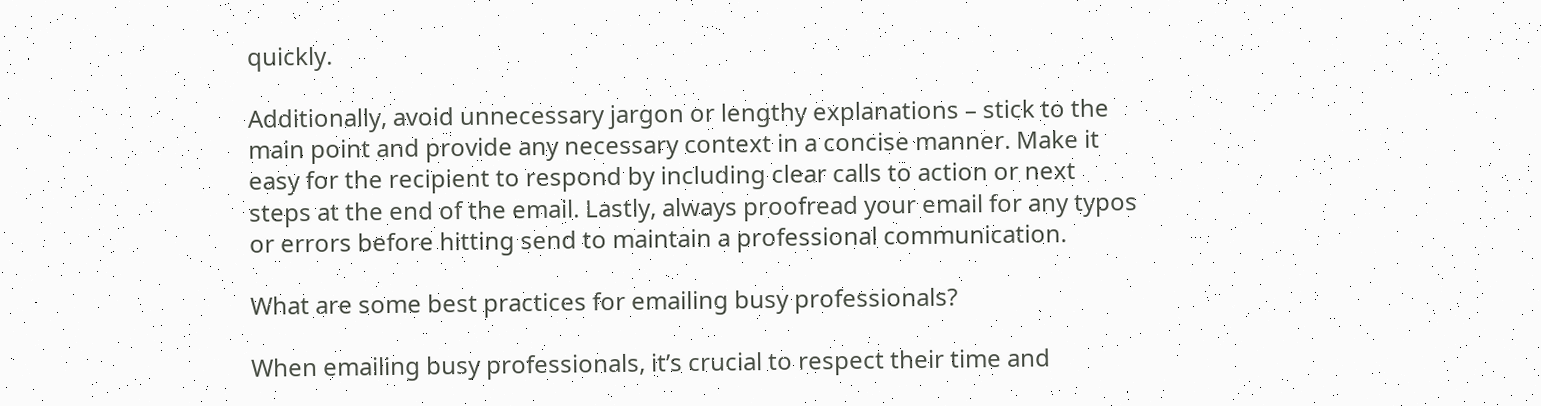quickly.

Additionally, avoid unnecessary jargon or lengthy explanations – stick to the main point and provide any necessary context in a concise manner. Make it easy for the recipient to respond by including clear calls to action or next steps at the end of the email. Lastly, always proofread your email for any typos or errors before hitting send to maintain a professional communication.

What are some best practices for emailing busy professionals?

When emailing busy professionals, it’s crucial to respect their time and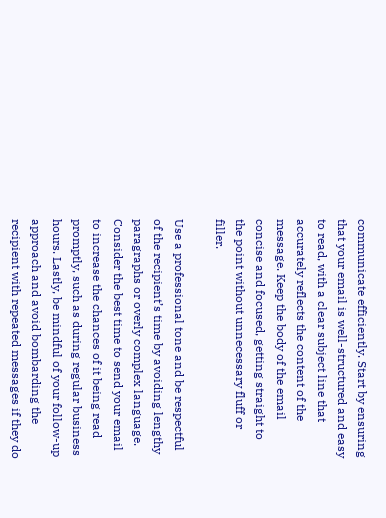communicate efficiently. Start by ensuring that your email is well-structured and easy to read, with a clear subject line that accurately reflects the content of the message. Keep the body of the email concise and focused, getting straight to the point without unnecessary fluff or filler.

Use a professional tone and be respectful of the recipient’s time by avoiding lengthy paragraphs or overly complex language. Consider the best time to send your email to increase the chances of it being read promptly, such as during regular business hours. Lastly, be mindful of your follow-up approach and avoid bombarding the recipient with repeated messages if they do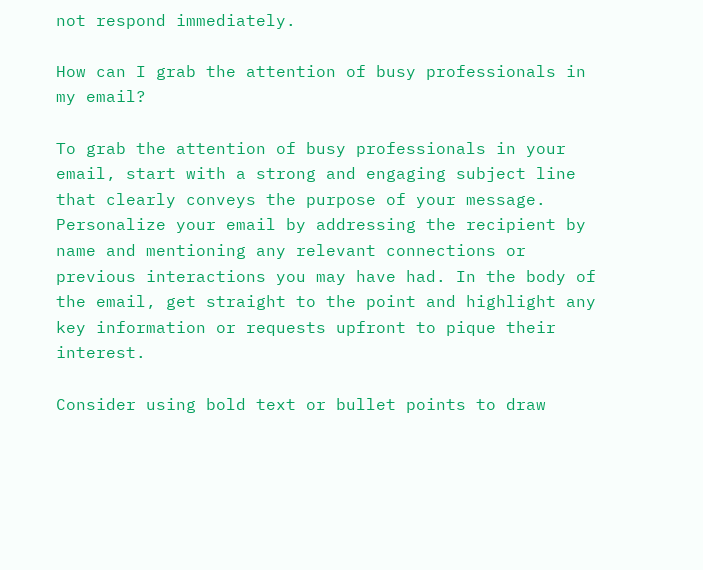not respond immediately.

How can I grab the attention of busy professionals in my email?

To grab the attention of busy professionals in your email, start with a strong and engaging subject line that clearly conveys the purpose of your message. Personalize your email by addressing the recipient by name and mentioning any relevant connections or previous interactions you may have had. In the body of the email, get straight to the point and highlight any key information or requests upfront to pique their interest.

Consider using bold text or bullet points to draw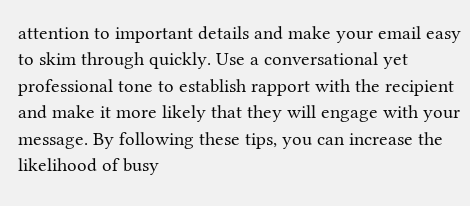attention to important details and make your email easy to skim through quickly. Use a conversational yet professional tone to establish rapport with the recipient and make it more likely that they will engage with your message. By following these tips, you can increase the likelihood of busy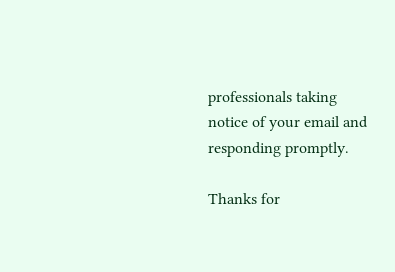professionals taking notice of your email and responding promptly.

Thanks for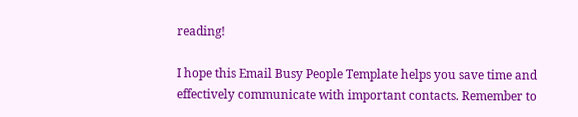reading!

I hope this Email Busy People Template helps you save time and effectively communicate with important contacts. Remember to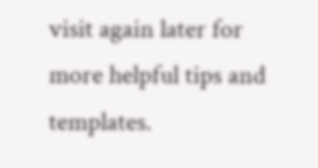visit again later for more helpful tips and templates.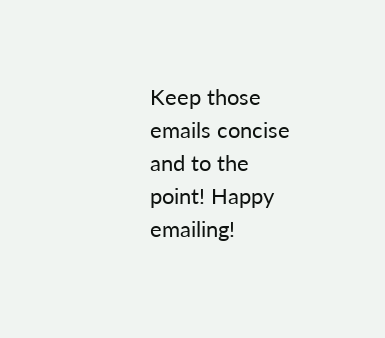Keep those emails concise and to the point! Happy emailing!